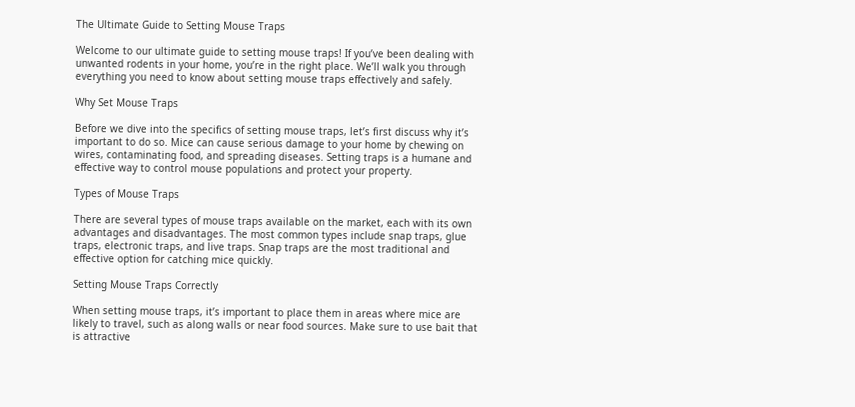The Ultimate Guide to Setting Mouse Traps

Welcome to our ultimate guide to setting mouse traps! If you’ve been dealing with unwanted rodents in your home, you’re in the right place. We’ll walk you through everything you need to know about setting mouse traps effectively and safely.

Why Set Mouse Traps

Before we dive into the specifics of setting mouse traps, let’s first discuss why it’s important to do so. Mice can cause serious damage to your home by chewing on wires, contaminating food, and spreading diseases. Setting traps is a humane and effective way to control mouse populations and protect your property.

Types of Mouse Traps

There are several types of mouse traps available on the market, each with its own advantages and disadvantages. The most common types include snap traps, glue traps, electronic traps, and live traps. Snap traps are the most traditional and effective option for catching mice quickly.

Setting Mouse Traps Correctly

When setting mouse traps, it’s important to place them in areas where mice are likely to travel, such as along walls or near food sources. Make sure to use bait that is attractive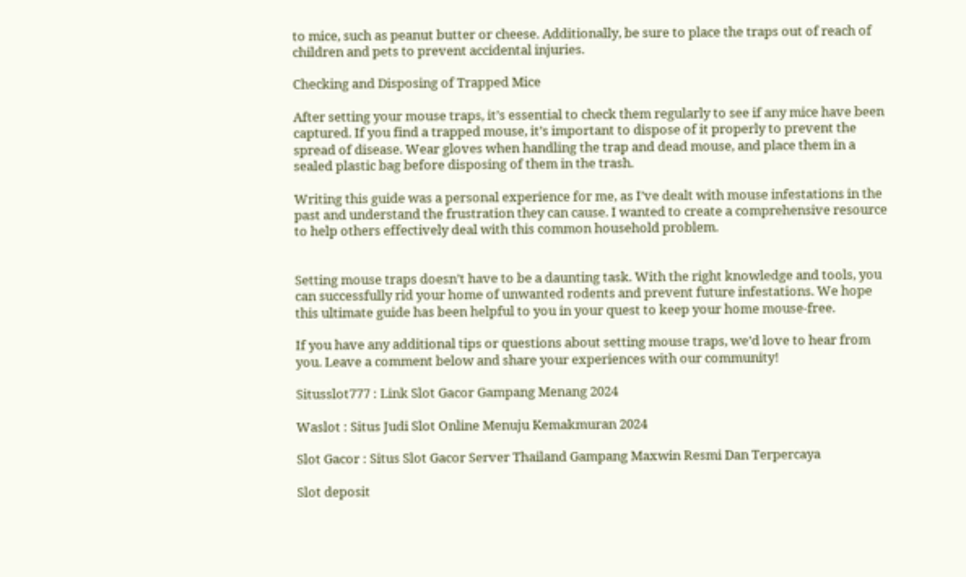to mice, such as peanut butter or cheese. Additionally, be sure to place the traps out of reach of children and pets to prevent accidental injuries.

Checking and Disposing of Trapped Mice

After setting your mouse traps, it’s essential to check them regularly to see if any mice have been captured. If you find a trapped mouse, it’s important to dispose of it properly to prevent the spread of disease. Wear gloves when handling the trap and dead mouse, and place them in a sealed plastic bag before disposing of them in the trash.

Writing this guide was a personal experience for me, as I’ve dealt with mouse infestations in the past and understand the frustration they can cause. I wanted to create a comprehensive resource to help others effectively deal with this common household problem.


Setting mouse traps doesn’t have to be a daunting task. With the right knowledge and tools, you can successfully rid your home of unwanted rodents and prevent future infestations. We hope this ultimate guide has been helpful to you in your quest to keep your home mouse-free.

If you have any additional tips or questions about setting mouse traps, we’d love to hear from you. Leave a comment below and share your experiences with our community!

Situsslot777 : Link Slot Gacor Gampang Menang 2024

Waslot : Situs Judi Slot Online Menuju Kemakmuran 2024

Slot Gacor : Situs Slot Gacor Server Thailand Gampang Maxwin Resmi Dan Terpercaya

Slot deposit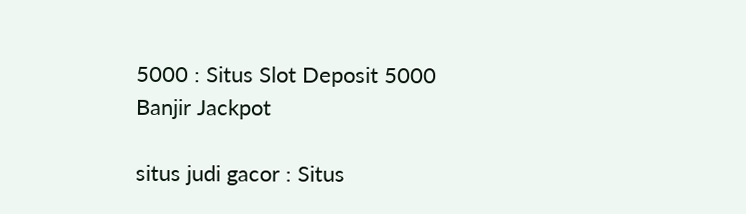5000 : Situs Slot Deposit 5000 Banjir Jackpot

situs judi gacor : Situs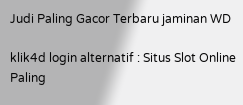Judi Paling Gacor Terbaru jaminan WD

klik4d login alternatif : Situs Slot Online Paling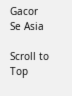Gacor Se Asia

Scroll to Top